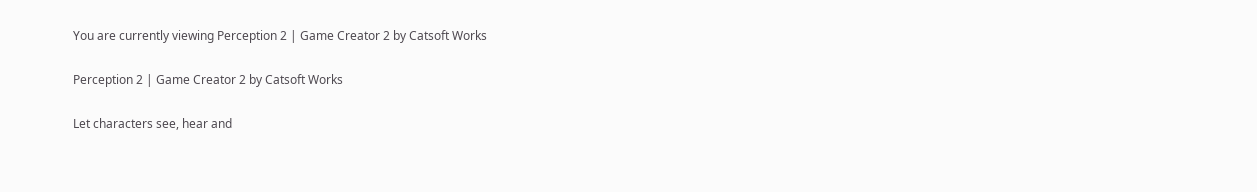You are currently viewing Perception 2 | Game Creator 2 by Catsoft Works

Perception 2 | Game Creator 2 by Catsoft Works

Let characters see, hear and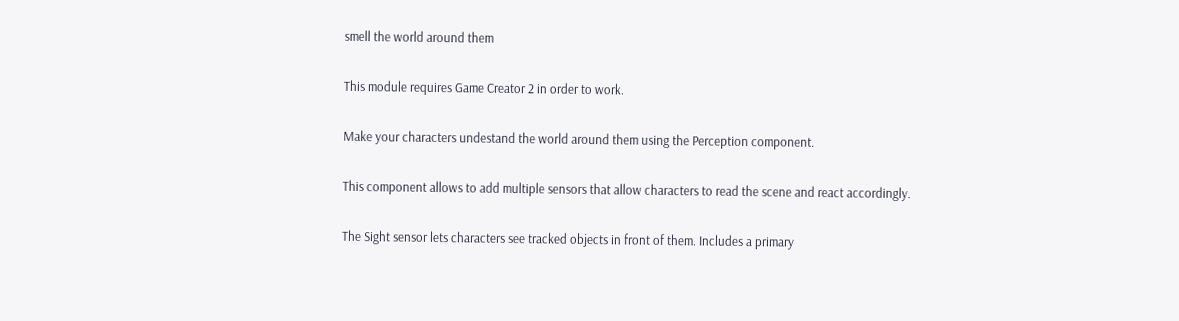smell the world around them

This module requires Game Creator 2 in order to work.

Make your characters undestand the world around them using the Perception component.

This component allows to add multiple sensors that allow characters to read the scene and react accordingly.

The Sight sensor lets characters see tracked objects in front of them. Includes a primary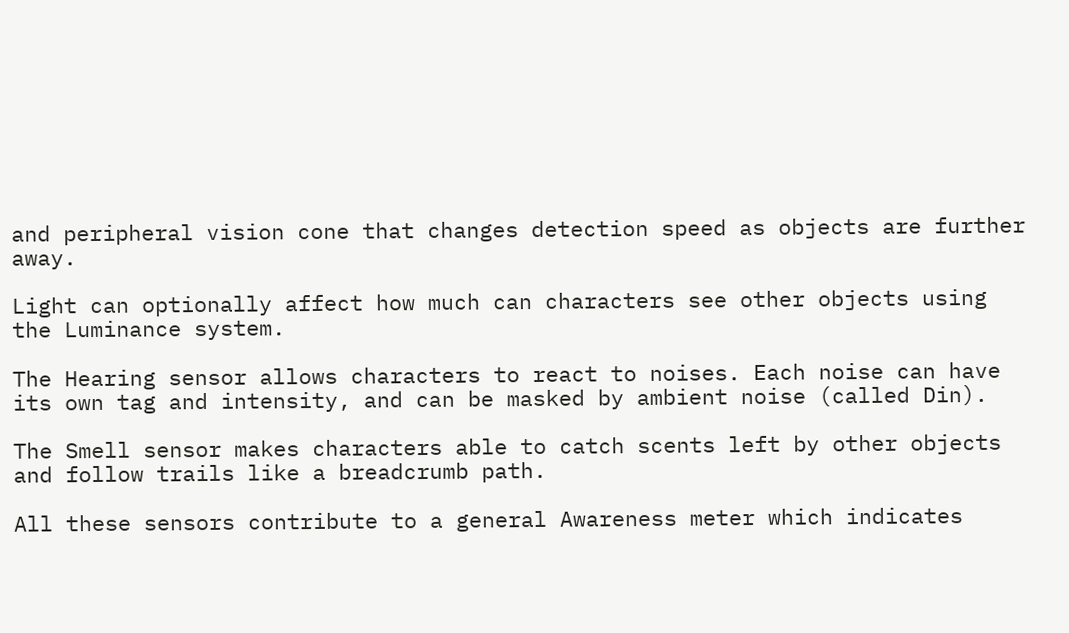and peripheral vision cone that changes detection speed as objects are further away.

Light can optionally affect how much can characters see other objects using the Luminance system.

The Hearing sensor allows characters to react to noises. Each noise can have its own tag and intensity, and can be masked by ambient noise (called Din).

The Smell sensor makes characters able to catch scents left by other objects and follow trails like a breadcrumb path.

All these sensors contribute to a general Awareness meter which indicates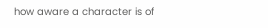how aware a character is of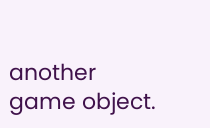another game object.